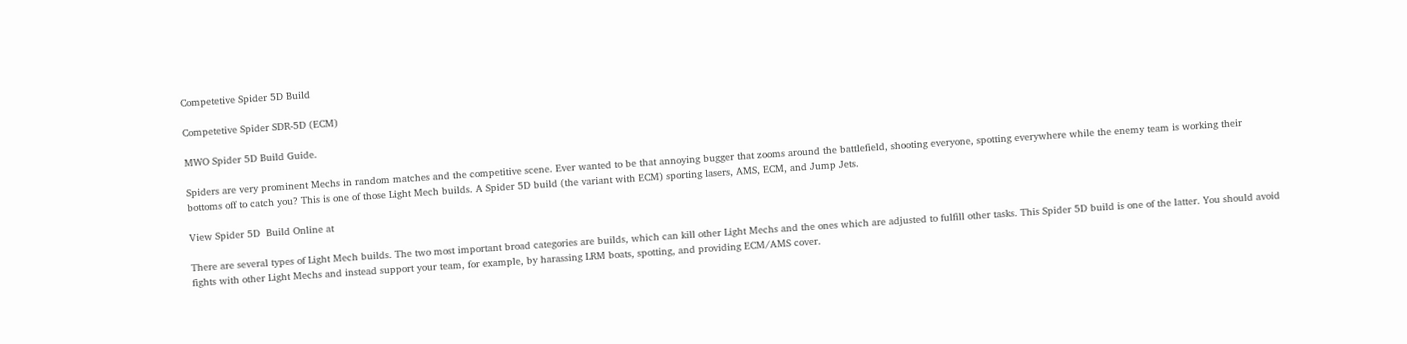Competetive Spider 5D Build

Competetive Spider SDR-5D (ECM)

MWO Spider 5D Build Guide.

Spiders are very prominent Mechs in random matches and the competitive scene. Ever wanted to be that annoying bugger that zooms around the battlefield, shooting everyone, spotting everywhere while the enemy team is working their bottoms off to catch you? This is one of those Light Mech builds. A Spider 5D build (the variant with ECM) sporting lasers, AMS, ECM, and Jump Jets.

View Spider 5D  Build Online at

There are several types of Light Mech builds. The two most important broad categories are builds, which can kill other Light Mechs and the ones which are adjusted to fulfill other tasks. This Spider 5D build is one of the latter. You should avoid fights with other Light Mechs and instead support your team, for example, by harassing LRM boats, spotting, and providing ECM/AMS cover.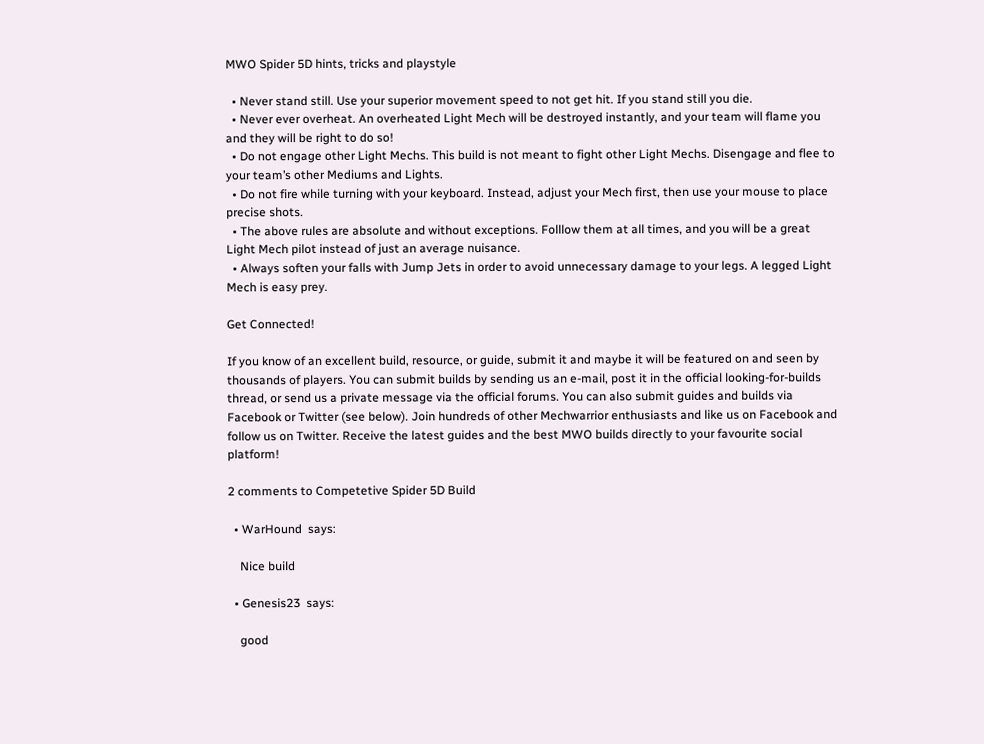MWO Spider 5D hints, tricks and playstyle

  • Never stand still. Use your superior movement speed to not get hit. If you stand still you die.
  • Never ever overheat. An overheated Light Mech will be destroyed instantly, and your team will flame you and they will be right to do so!
  • Do not engage other Light Mechs. This build is not meant to fight other Light Mechs. Disengage and flee to your team’s other Mediums and Lights.
  • Do not fire while turning with your keyboard. Instead, adjust your Mech first, then use your mouse to place precise shots.
  • The above rules are absolute and without exceptions. Folllow them at all times, and you will be a great Light Mech pilot instead of just an average nuisance.
  • Always soften your falls with Jump Jets in order to avoid unnecessary damage to your legs. A legged Light Mech is easy prey.

Get Connected!

If you know of an excellent build, resource, or guide, submit it and maybe it will be featured on and seen by thousands of players. You can submit builds by sending us an e-mail, post it in the official looking-for-builds thread, or send us a private message via the official forums. You can also submit guides and builds via Facebook or Twitter (see below). Join hundreds of other Mechwarrior enthusiasts and like us on Facebook and follow us on Twitter. Receive the latest guides and the best MWO builds directly to your favourite social platform!

2 comments to Competetive Spider 5D Build

  • WarHound  says:

    Nice build

  • Genesis23  says:

    good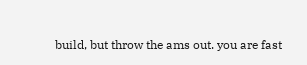build, but throw the ams out. you are fast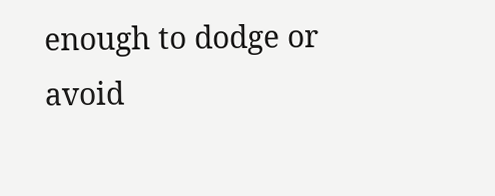enough to dodge or avoid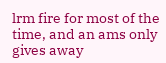lrm fire for most of the time, and an ams only gives away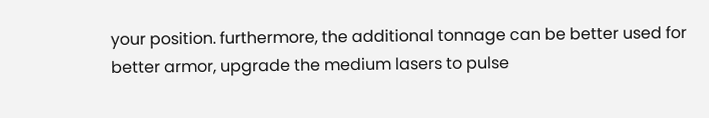your position. furthermore, the additional tonnage can be better used for better armor, upgrade the medium lasers to pulse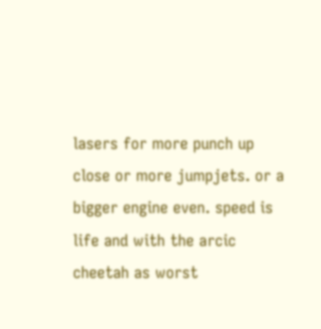lasers for more punch up close or more jumpjets. or a bigger engine even. speed is life and with the arcic cheetah as worst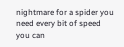nightmare for a spider you need every bit of speed you can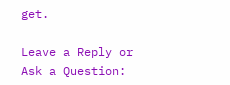get.

Leave a Reply or Ask a Question: